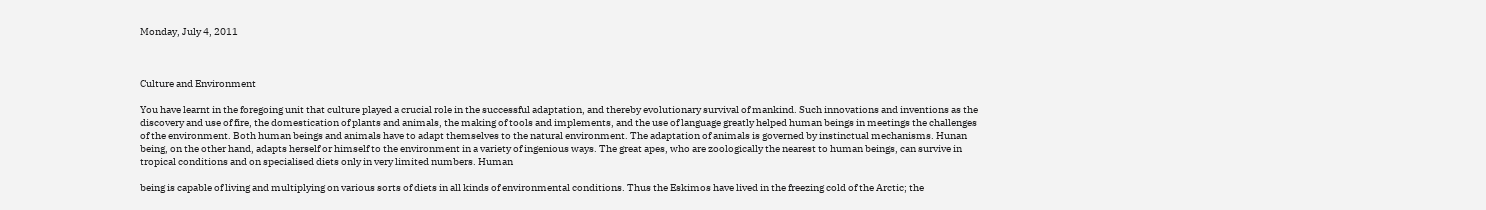Monday, July 4, 2011



Culture and Environment

You have learnt in the foregoing unit that culture played a crucial role in the successful adaptation, and thereby evolutionary survival of mankind. Such innovations and inventions as the discovery and use of fire, the domestication of plants and animals, the making of tools and implements, and the use of language greatly helped human beings in meetings the challenges of the environment. Both human beings and animals have to adapt themselves to the natural environment. The adaptation of animals is governed by instinctual mechanisms. Hunan being, on the other hand, adapts herself or himself to the environment in a variety of ingenious ways. The great apes, who are zoologically the nearest to human beings, can survive in tropical conditions and on specialised diets only in very limited numbers. Human

being is capable of living and multiplying on various sorts of diets in all kinds of environmental conditions. Thus the Eskimos have lived in the freezing cold of the Arctic; the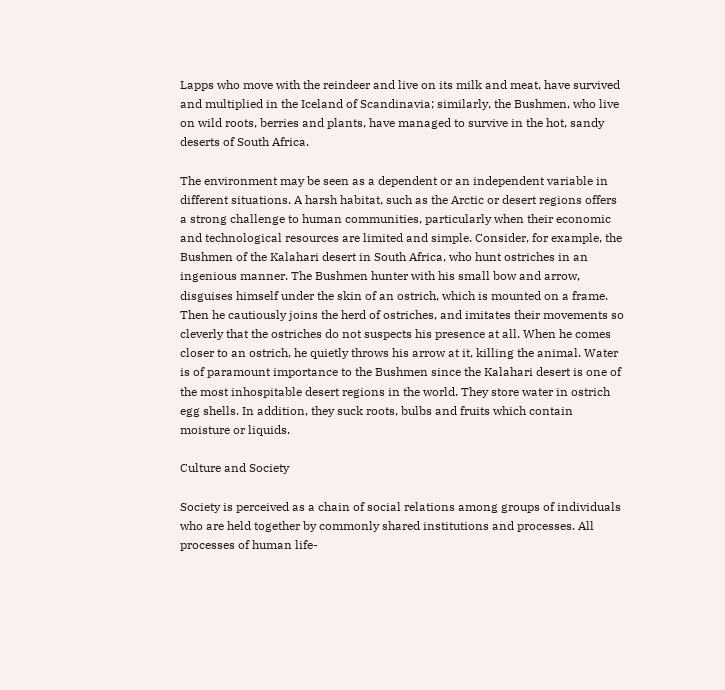Lapps who move with the reindeer and live on its milk and meat, have survived and multiplied in the Iceland of Scandinavia; similarly, the Bushmen, who live on wild roots, berries and plants, have managed to survive in the hot, sandy deserts of South Africa.

The environment may be seen as a dependent or an independent variable in different situations. A harsh habitat, such as the Arctic or desert regions offers a strong challenge to human communities, particularly when their economic and technological resources are limited and simple. Consider, for example, the Bushmen of the Kalahari desert in South Africa, who hunt ostriches in an ingenious manner. The Bushmen hunter with his small bow and arrow, disguises himself under the skin of an ostrich, which is mounted on a frame. Then he cautiously joins the herd of ostriches, and imitates their movements so cleverly that the ostriches do not suspects his presence at all. When he comes closer to an ostrich, he quietly throws his arrow at it, killing the animal. Water is of paramount importance to the Bushmen since the Kalahari desert is one of the most inhospitable desert regions in the world. They store water in ostrich egg shells. In addition, they suck roots, bulbs and fruits which contain moisture or liquids.

Culture and Society

Society is perceived as a chain of social relations among groups of individuals who are held together by commonly shared institutions and processes. All processes of human life-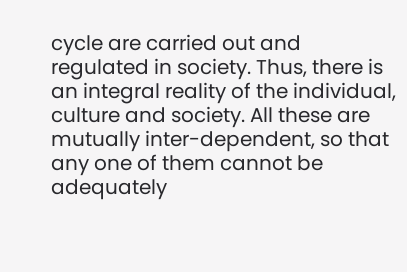cycle are carried out and regulated in society. Thus, there is an integral reality of the individual, culture and society. All these are mutually inter-dependent, so that any one of them cannot be adequately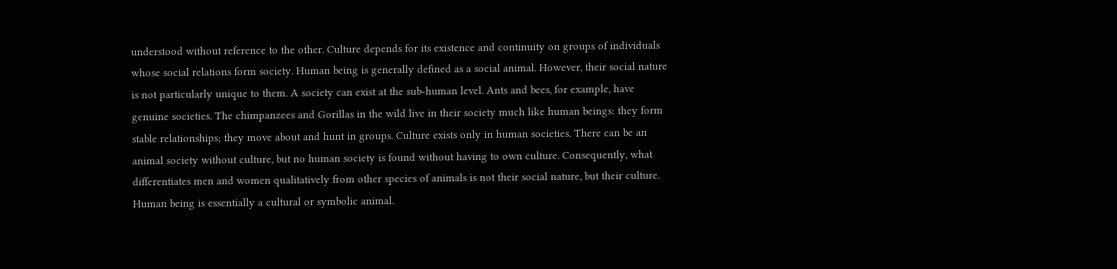understood without reference to the other. Culture depends for its existence and continuity on groups of individuals whose social relations form society. Human being is generally defined as a social animal. However, their social nature is not particularly unique to them. A society can exist at the sub-human level. Ants and bees, for example, have genuine societies. The chimpanzees and Gorillas in the wild live in their society much like human beings: they form stable relationships; they move about and hunt in groups. Culture exists only in human societies. There can be an animal society without culture, but no human society is found without having to own culture. Consequently, what differentiates men and women qualitatively from other species of animals is not their social nature, but their culture. Human being is essentially a cultural or symbolic animal.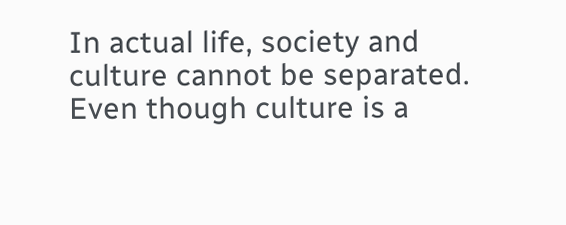In actual life, society and culture cannot be separated. Even though culture is a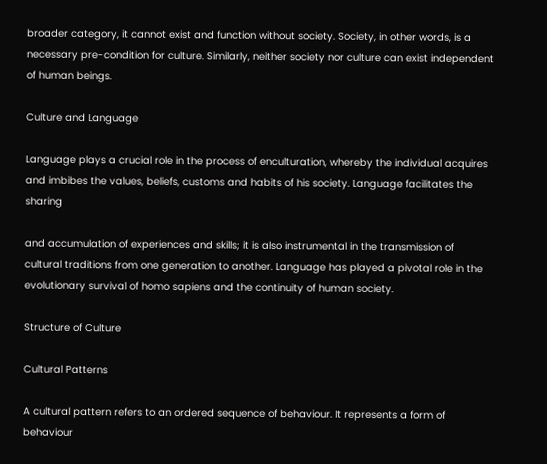broader category, it cannot exist and function without society. Society, in other words, is a necessary pre-condition for culture. Similarly, neither society nor culture can exist independent of human beings.

Culture and Language

Language plays a crucial role in the process of enculturation, whereby the individual acquires and imbibes the values, beliefs, customs and habits of his society. Language facilitates the sharing

and accumulation of experiences and skills; it is also instrumental in the transmission of cultural traditions from one generation to another. Language has played a pivotal role in the evolutionary survival of homo sapiens and the continuity of human society.

Structure of Culture

Cultural Patterns

A cultural pattern refers to an ordered sequence of behaviour. It represents a form of behaviour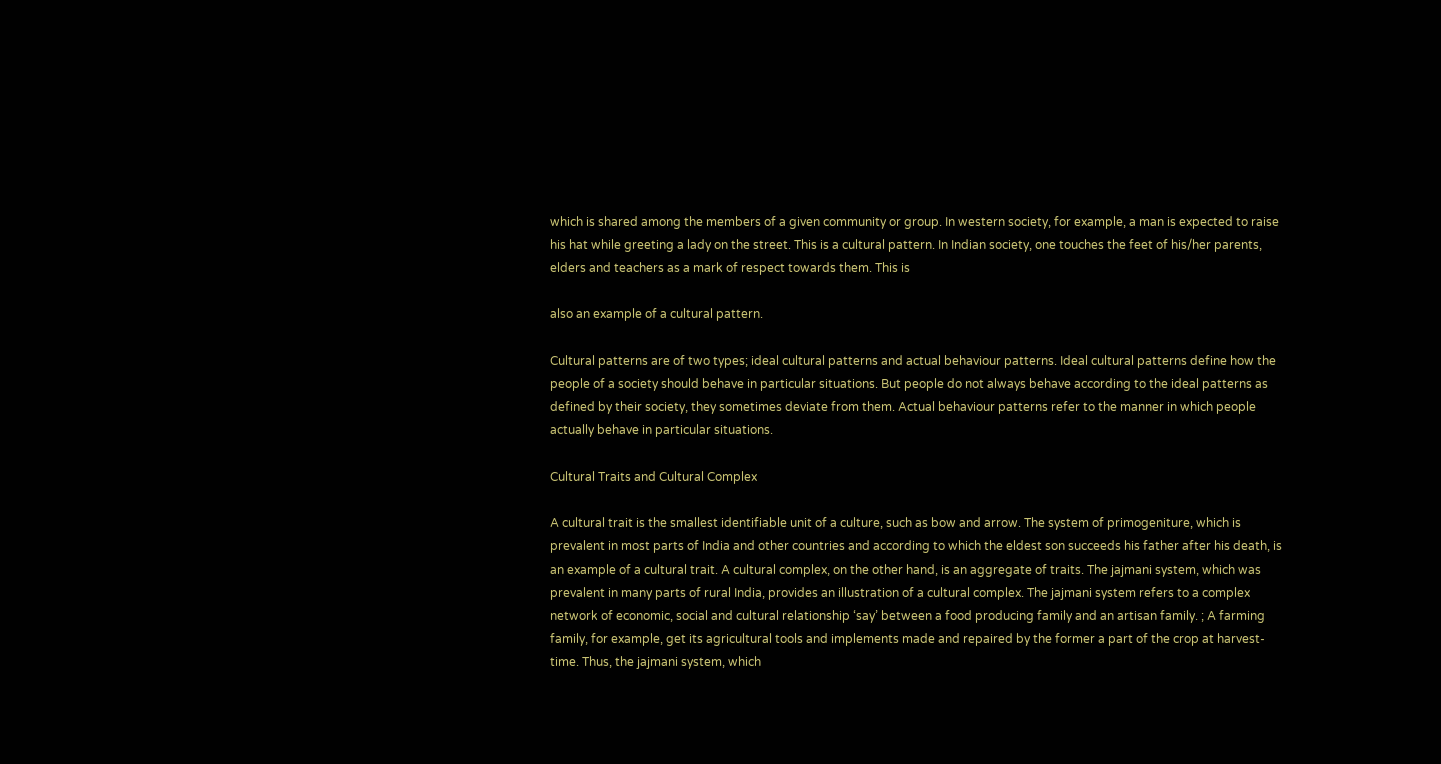which is shared among the members of a given community or group. In western society, for example, a man is expected to raise his hat while greeting a lady on the street. This is a cultural pattern. In Indian society, one touches the feet of his/her parents, elders and teachers as a mark of respect towards them. This is

also an example of a cultural pattern.

Cultural patterns are of two types; ideal cultural patterns and actual behaviour patterns. Ideal cultural patterns define how the people of a society should behave in particular situations. But people do not always behave according to the ideal patterns as defined by their society, they sometimes deviate from them. Actual behaviour patterns refer to the manner in which people actually behave in particular situations.

Cultural Traits and Cultural Complex

A cultural trait is the smallest identifiable unit of a culture, such as bow and arrow. The system of primogeniture, which is prevalent in most parts of India and other countries and according to which the eldest son succeeds his father after his death, is an example of a cultural trait. A cultural complex, on the other hand, is an aggregate of traits. The jajmani system, which was prevalent in many parts of rural India, provides an illustration of a cultural complex. The jajmani system refers to a complex network of economic, social and cultural relationship ‘say’ between a food producing family and an artisan family. ; A farming family, for example, get its agricultural tools and implements made and repaired by the former a part of the crop at harvest-time. Thus, the jajmani system, which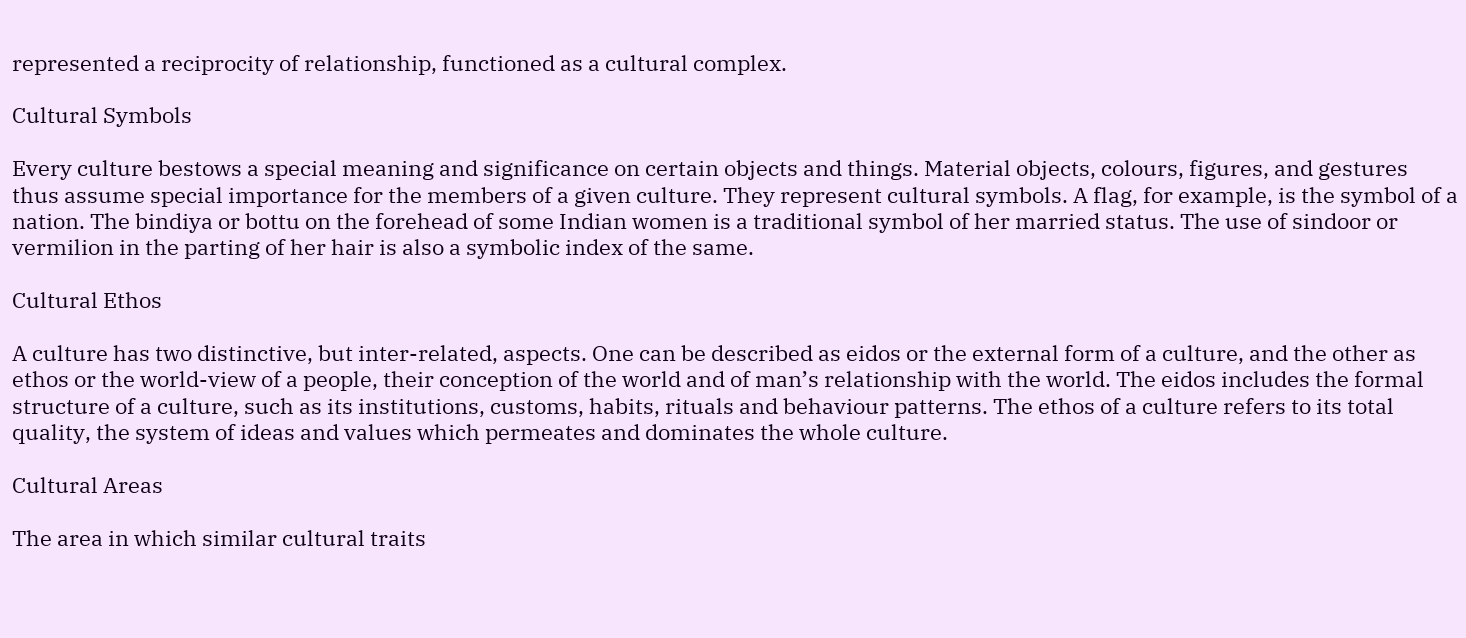represented a reciprocity of relationship, functioned as a cultural complex.

Cultural Symbols

Every culture bestows a special meaning and significance on certain objects and things. Material objects, colours, figures, and gestures thus assume special importance for the members of a given culture. They represent cultural symbols. A flag, for example, is the symbol of a nation. The bindiya or bottu on the forehead of some Indian women is a traditional symbol of her married status. The use of sindoor or vermilion in the parting of her hair is also a symbolic index of the same.

Cultural Ethos

A culture has two distinctive, but inter-related, aspects. One can be described as eidos or the external form of a culture, and the other as ethos or the world-view of a people, their conception of the world and of man’s relationship with the world. The eidos includes the formal structure of a culture, such as its institutions, customs, habits, rituals and behaviour patterns. The ethos of a culture refers to its total quality, the system of ideas and values which permeates and dominates the whole culture.

Cultural Areas

The area in which similar cultural traits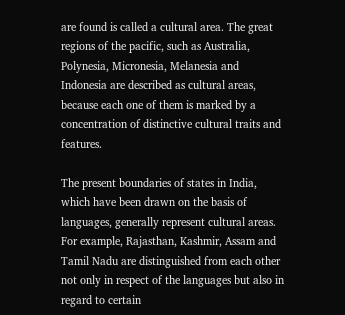are found is called a cultural area. The great regions of the pacific, such as Australia, Polynesia, Micronesia, Melanesia and Indonesia are described as cultural areas, because each one of them is marked by a concentration of distinctive cultural traits and features.

The present boundaries of states in India, which have been drawn on the basis of languages, generally represent cultural areas. For example, Rajasthan, Kashmir, Assam and Tamil Nadu are distinguished from each other not only in respect of the languages but also in regard to certain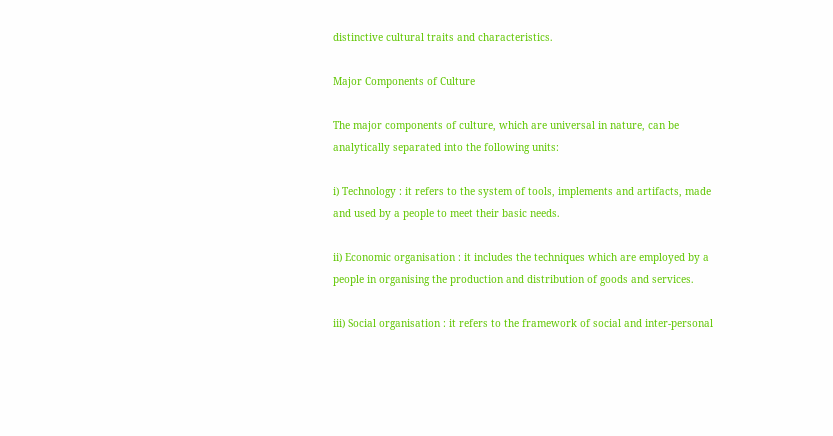distinctive cultural traits and characteristics.

Major Components of Culture

The major components of culture, which are universal in nature, can be analytically separated into the following units:

i) Technology : it refers to the system of tools, implements and artifacts, made and used by a people to meet their basic needs.

ii) Economic organisation : it includes the techniques which are employed by a people in organising the production and distribution of goods and services.

iii) Social organisation : it refers to the framework of social and inter-personal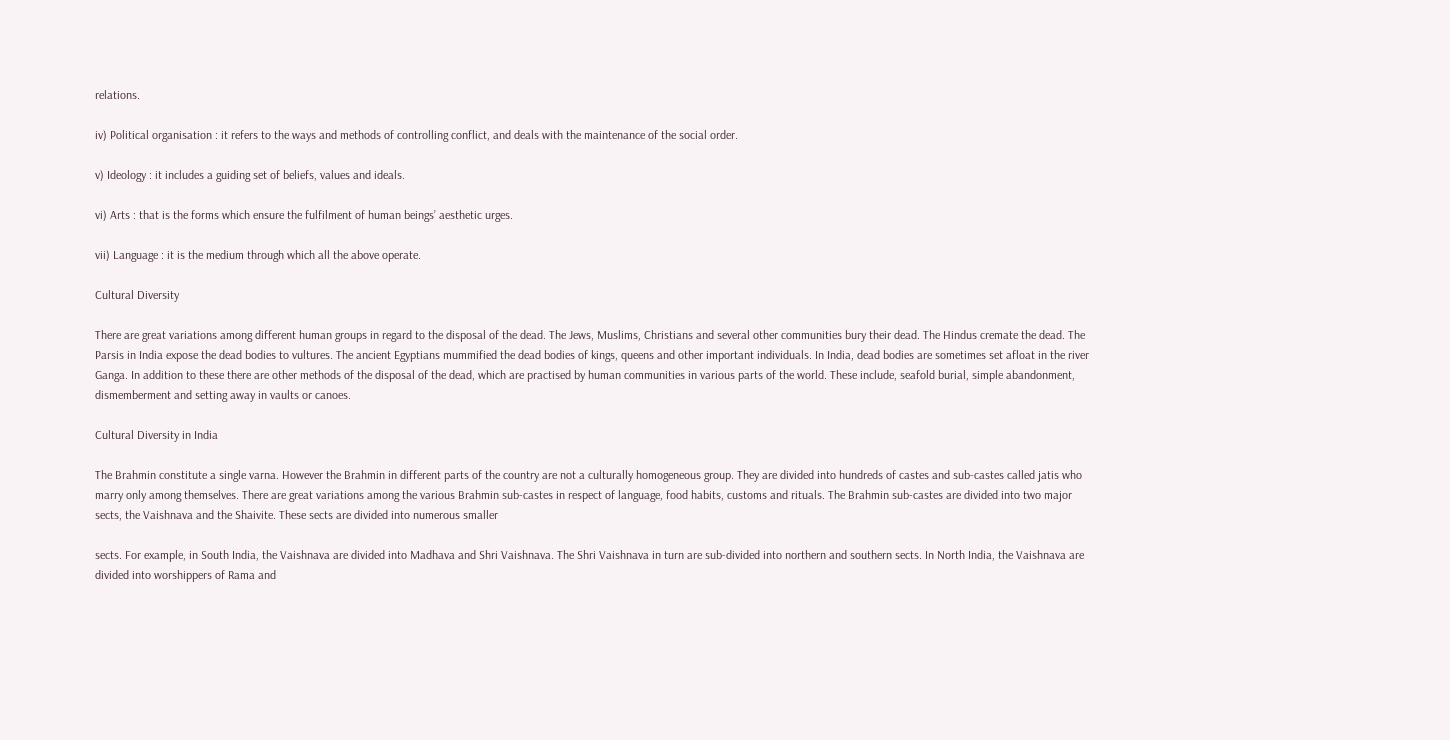relations.

iv) Political organisation : it refers to the ways and methods of controlling conflict, and deals with the maintenance of the social order.

v) Ideology : it includes a guiding set of beliefs, values and ideals.

vi) Arts : that is the forms which ensure the fulfilment of human beings’ aesthetic urges.

vii) Language : it is the medium through which all the above operate.

Cultural Diversity

There are great variations among different human groups in regard to the disposal of the dead. The Jews, Muslims, Christians and several other communities bury their dead. The Hindus cremate the dead. The Parsis in India expose the dead bodies to vultures. The ancient Egyptians mummified the dead bodies of kings, queens and other important individuals. In India, dead bodies are sometimes set afloat in the river Ganga. In addition to these there are other methods of the disposal of the dead, which are practised by human communities in various parts of the world. These include, seafold burial, simple abandonment, dismemberment and setting away in vaults or canoes.

Cultural Diversity in India

The Brahmin constitute a single varna. However the Brahmin in different parts of the country are not a culturally homogeneous group. They are divided into hundreds of castes and sub-castes called jatis who marry only among themselves. There are great variations among the various Brahmin sub-castes in respect of language, food habits, customs and rituals. The Brahmin sub-castes are divided into two major sects, the Vaishnava and the Shaivite. These sects are divided into numerous smaller

sects. For example, in South India, the Vaishnava are divided into Madhava and Shri Vaishnava. The Shri Vaishnava in turn are sub-divided into northern and southern sects. In North India, the Vaishnava are divided into worshippers of Rama and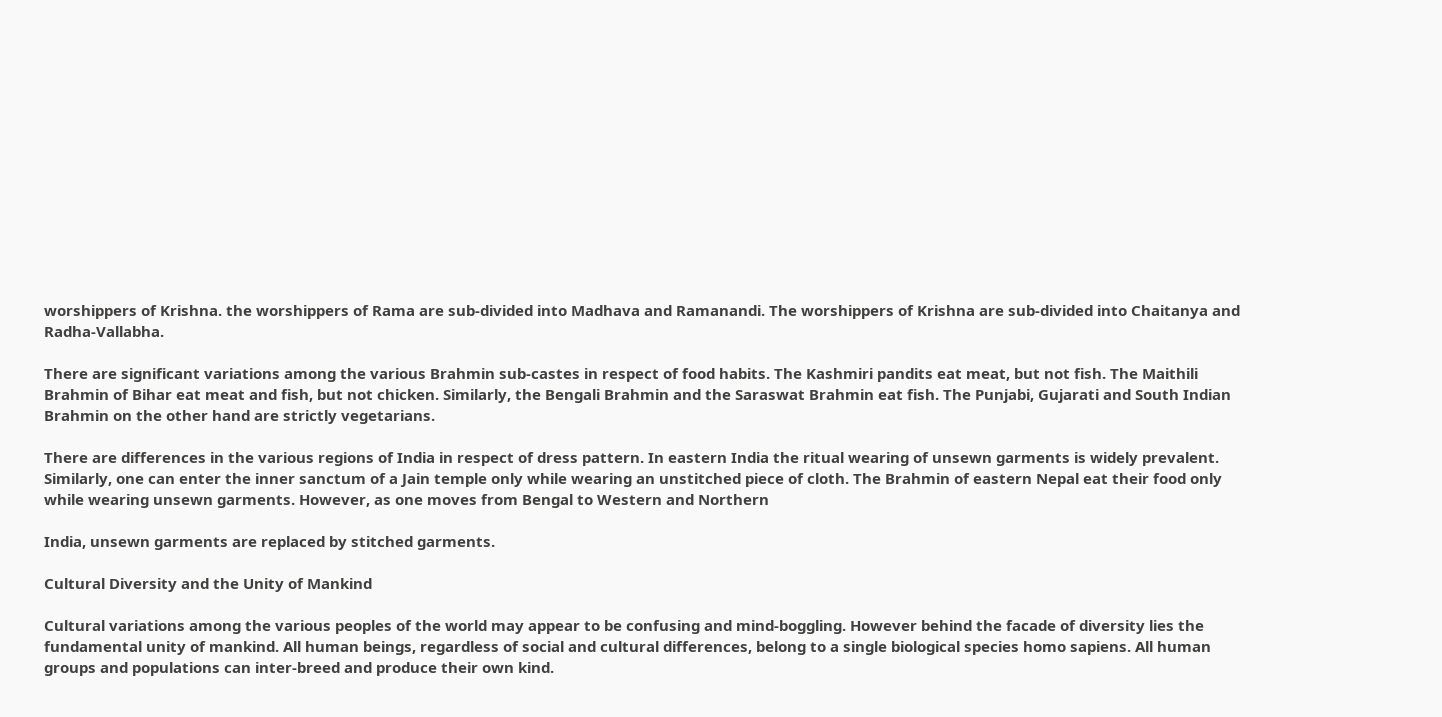worshippers of Krishna. the worshippers of Rama are sub-divided into Madhava and Ramanandi. The worshippers of Krishna are sub-divided into Chaitanya and Radha-Vallabha.

There are significant variations among the various Brahmin sub-castes in respect of food habits. The Kashmiri pandits eat meat, but not fish. The Maithili Brahmin of Bihar eat meat and fish, but not chicken. Similarly, the Bengali Brahmin and the Saraswat Brahmin eat fish. The Punjabi, Gujarati and South Indian Brahmin on the other hand are strictly vegetarians.

There are differences in the various regions of India in respect of dress pattern. In eastern India the ritual wearing of unsewn garments is widely prevalent. Similarly, one can enter the inner sanctum of a Jain temple only while wearing an unstitched piece of cloth. The Brahmin of eastern Nepal eat their food only while wearing unsewn garments. However, as one moves from Bengal to Western and Northern

India, unsewn garments are replaced by stitched garments.

Cultural Diversity and the Unity of Mankind

Cultural variations among the various peoples of the world may appear to be confusing and mind-boggling. However behind the facade of diversity lies the fundamental unity of mankind. All human beings, regardless of social and cultural differences, belong to a single biological species homo sapiens. All human groups and populations can inter-breed and produce their own kind.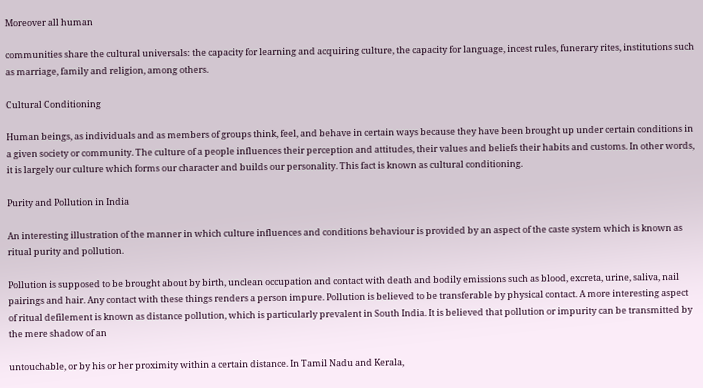Moreover all human

communities share the cultural universals: the capacity for learning and acquiring culture, the capacity for language, incest rules, funerary rites, institutions such as marriage, family and religion, among others.

Cultural Conditioning

Human beings, as individuals and as members of groups think, feel, and behave in certain ways because they have been brought up under certain conditions in a given society or community. The culture of a people influences their perception and attitudes, their values and beliefs their habits and customs. In other words, it is largely our culture which forms our character and builds our personality. This fact is known as cultural conditioning.

Purity and Pollution in India

An interesting illustration of the manner in which culture influences and conditions behaviour is provided by an aspect of the caste system which is known as ritual purity and pollution.

Pollution is supposed to be brought about by birth, unclean occupation and contact with death and bodily emissions such as blood, excreta, urine, saliva, nail pairings and hair. Any contact with these things renders a person impure. Pollution is believed to be transferable by physical contact. A more interesting aspect of ritual defilement is known as distance pollution, which is particularly prevalent in South India. It is believed that pollution or impurity can be transmitted by the mere shadow of an

untouchable, or by his or her proximity within a certain distance. In Tamil Nadu and Kerala,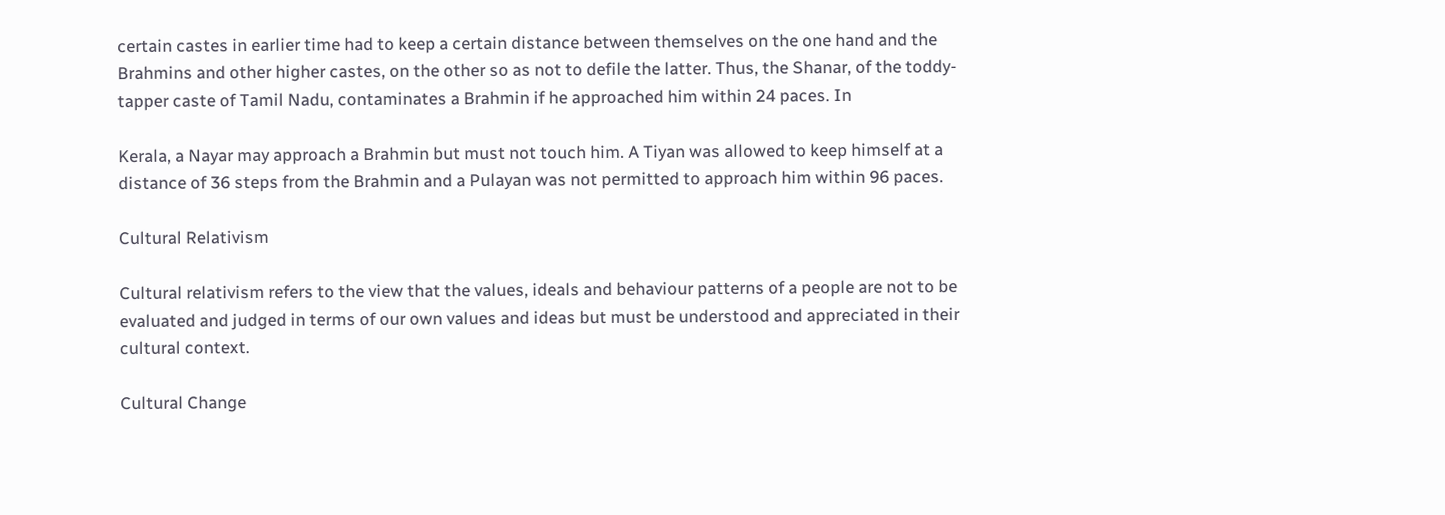certain castes in earlier time had to keep a certain distance between themselves on the one hand and the Brahmins and other higher castes, on the other so as not to defile the latter. Thus, the Shanar, of the toddy-tapper caste of Tamil Nadu, contaminates a Brahmin if he approached him within 24 paces. In

Kerala, a Nayar may approach a Brahmin but must not touch him. A Tiyan was allowed to keep himself at a distance of 36 steps from the Brahmin and a Pulayan was not permitted to approach him within 96 paces.

Cultural Relativism

Cultural relativism refers to the view that the values, ideals and behaviour patterns of a people are not to be evaluated and judged in terms of our own values and ideas but must be understood and appreciated in their cultural context.

Cultural Change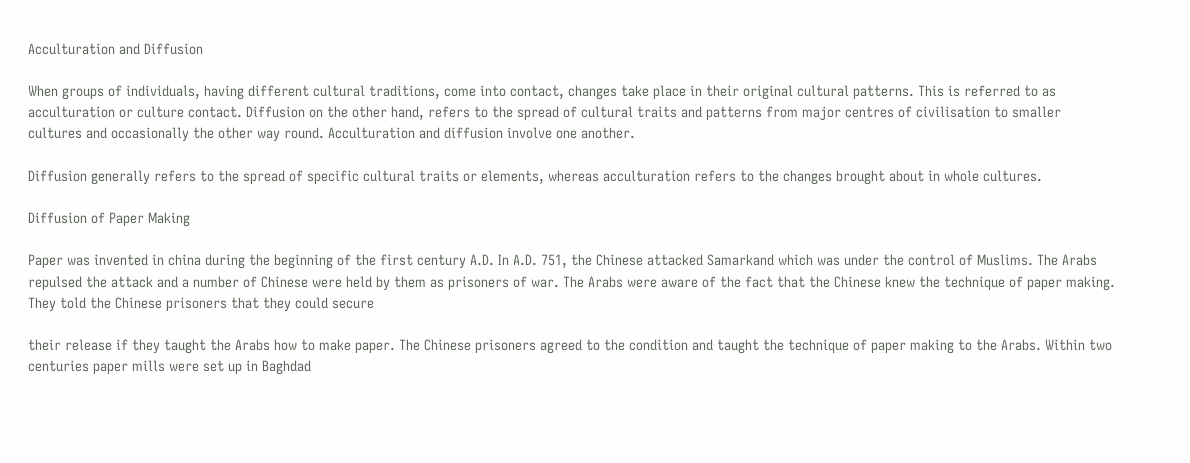Acculturation and Diffusion

When groups of individuals, having different cultural traditions, come into contact, changes take place in their original cultural patterns. This is referred to as acculturation or culture contact. Diffusion on the other hand, refers to the spread of cultural traits and patterns from major centres of civilisation to smaller cultures and occasionally the other way round. Acculturation and diffusion involve one another.

Diffusion generally refers to the spread of specific cultural traits or elements, whereas acculturation refers to the changes brought about in whole cultures.

Diffusion of Paper Making

Paper was invented in china during the beginning of the first century A.D. In A.D. 751, the Chinese attacked Samarkand which was under the control of Muslims. The Arabs repulsed the attack and a number of Chinese were held by them as prisoners of war. The Arabs were aware of the fact that the Chinese knew the technique of paper making. They told the Chinese prisoners that they could secure

their release if they taught the Arabs how to make paper. The Chinese prisoners agreed to the condition and taught the technique of paper making to the Arabs. Within two centuries paper mills were set up in Baghdad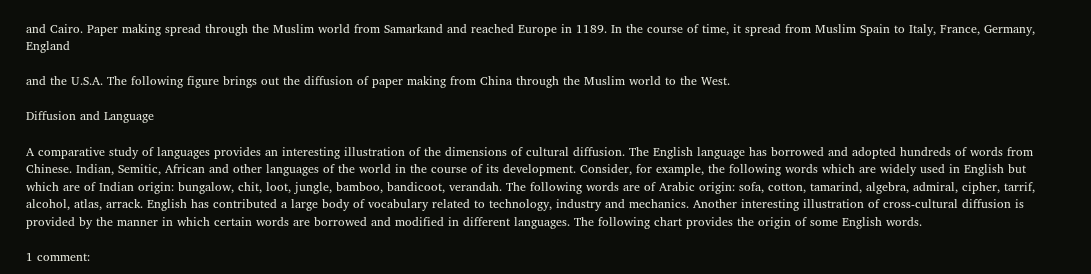and Cairo. Paper making spread through the Muslim world from Samarkand and reached Europe in 1189. In the course of time, it spread from Muslim Spain to Italy, France, Germany, England

and the U.S.A. The following figure brings out the diffusion of paper making from China through the Muslim world to the West.

Diffusion and Language

A comparative study of languages provides an interesting illustration of the dimensions of cultural diffusion. The English language has borrowed and adopted hundreds of words from Chinese. Indian, Semitic, African and other languages of the world in the course of its development. Consider, for example, the following words which are widely used in English but which are of Indian origin: bungalow, chit, loot, jungle, bamboo, bandicoot, verandah. The following words are of Arabic origin: sofa, cotton, tamarind, algebra, admiral, cipher, tarrif, alcohol, atlas, arrack. English has contributed a large body of vocabulary related to technology, industry and mechanics. Another interesting illustration of cross-cultural diffusion is provided by the manner in which certain words are borrowed and modified in different languages. The following chart provides the origin of some English words.

1 comment: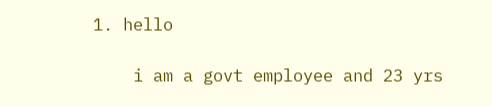1. hello

    i am a govt employee and 23 yrs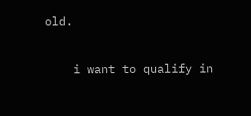old.

    i want to qualify in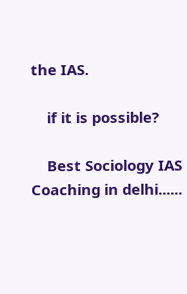the IAS.

    if it is possible?

    Best Sociology IAS Coaching in delhi......